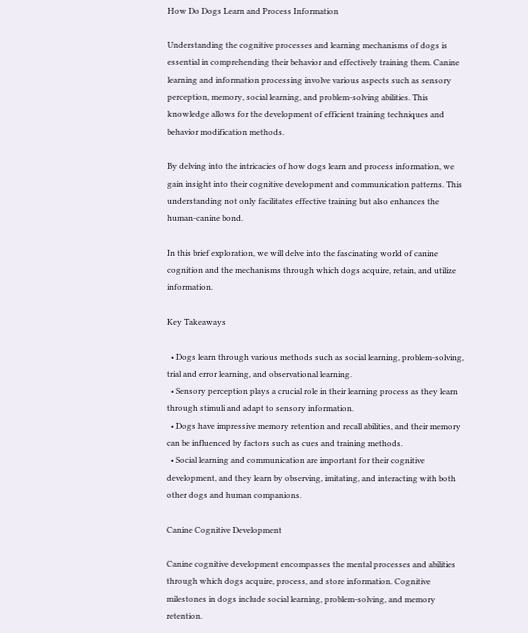How Do Dogs Learn and Process Information

Understanding the cognitive processes and learning mechanisms of dogs is essential in comprehending their behavior and effectively training them. Canine learning and information processing involve various aspects such as sensory perception, memory, social learning, and problem-solving abilities. This knowledge allows for the development of efficient training techniques and behavior modification methods.

By delving into the intricacies of how dogs learn and process information, we gain insight into their cognitive development and communication patterns. This understanding not only facilitates effective training but also enhances the human-canine bond.

In this brief exploration, we will delve into the fascinating world of canine cognition and the mechanisms through which dogs acquire, retain, and utilize information.

Key Takeaways

  • Dogs learn through various methods such as social learning, problem-solving, trial and error learning, and observational learning.
  • Sensory perception plays a crucial role in their learning process as they learn through stimuli and adapt to sensory information.
  • Dogs have impressive memory retention and recall abilities, and their memory can be influenced by factors such as cues and training methods.
  • Social learning and communication are important for their cognitive development, and they learn by observing, imitating, and interacting with both other dogs and human companions.

Canine Cognitive Development

Canine cognitive development encompasses the mental processes and abilities through which dogs acquire, process, and store information. Cognitive milestones in dogs include social learning, problem-solving, and memory retention.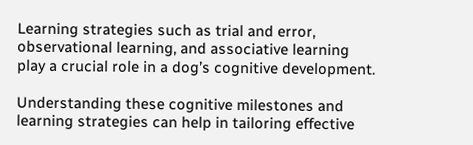Learning strategies such as trial and error, observational learning, and associative learning play a crucial role in a dog’s cognitive development.

Understanding these cognitive milestones and learning strategies can help in tailoring effective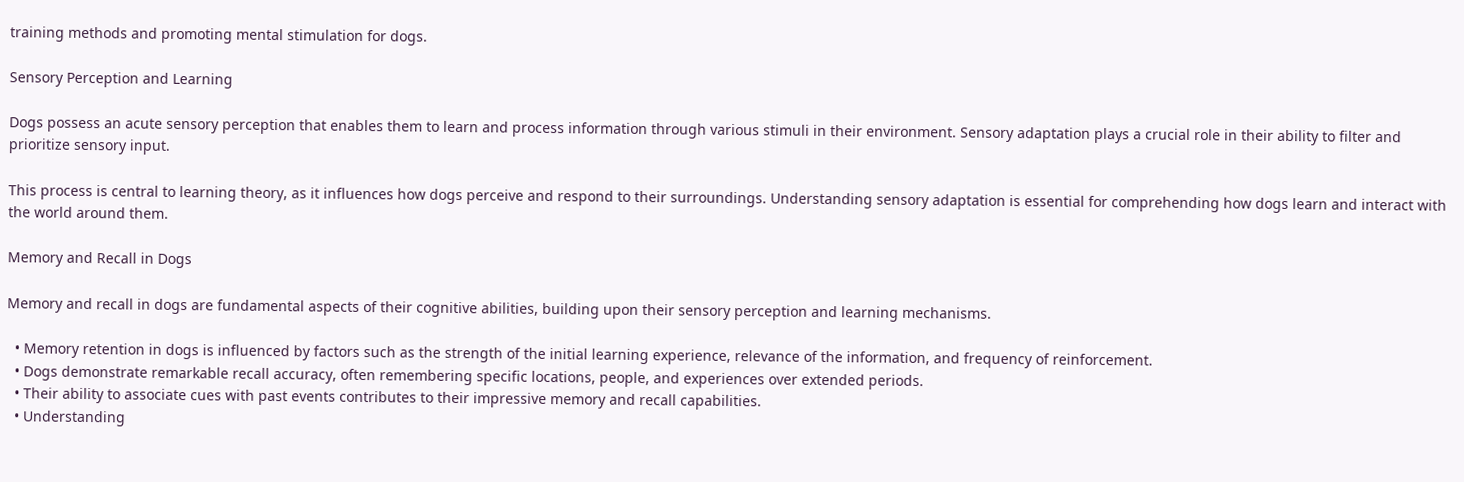training methods and promoting mental stimulation for dogs.

Sensory Perception and Learning

Dogs possess an acute sensory perception that enables them to learn and process information through various stimuli in their environment. Sensory adaptation plays a crucial role in their ability to filter and prioritize sensory input.

This process is central to learning theory, as it influences how dogs perceive and respond to their surroundings. Understanding sensory adaptation is essential for comprehending how dogs learn and interact with the world around them.

Memory and Recall in Dogs

Memory and recall in dogs are fundamental aspects of their cognitive abilities, building upon their sensory perception and learning mechanisms.

  • Memory retention in dogs is influenced by factors such as the strength of the initial learning experience, relevance of the information, and frequency of reinforcement.
  • Dogs demonstrate remarkable recall accuracy, often remembering specific locations, people, and experiences over extended periods.
  • Their ability to associate cues with past events contributes to their impressive memory and recall capabilities.
  • Understanding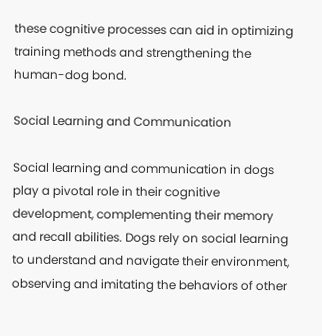these cognitive processes can aid in optimizing training methods and strengthening the human-dog bond.

Social Learning and Communication

Social learning and communication in dogs play a pivotal role in their cognitive development, complementing their memory and recall abilities. Dogs rely on social learning to understand and navigate their environment, observing and imitating the behaviors of other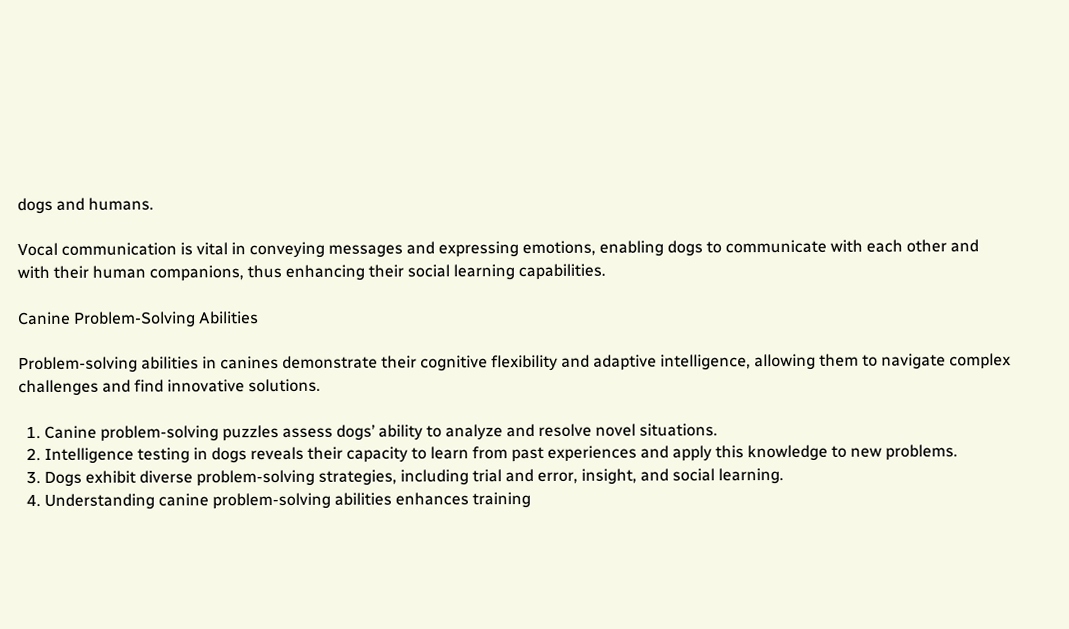dogs and humans.

Vocal communication is vital in conveying messages and expressing emotions, enabling dogs to communicate with each other and with their human companions, thus enhancing their social learning capabilities.

Canine Problem-Solving Abilities

Problem-solving abilities in canines demonstrate their cognitive flexibility and adaptive intelligence, allowing them to navigate complex challenges and find innovative solutions.

  1. Canine problem-solving puzzles assess dogs’ ability to analyze and resolve novel situations.
  2. Intelligence testing in dogs reveals their capacity to learn from past experiences and apply this knowledge to new problems.
  3. Dogs exhibit diverse problem-solving strategies, including trial and error, insight, and social learning.
  4. Understanding canine problem-solving abilities enhances training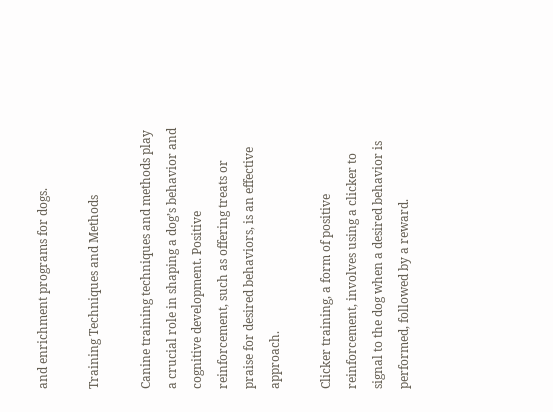and enrichment programs for dogs.

Training Techniques and Methods

Canine training techniques and methods play a crucial role in shaping a dog’s behavior and cognitive development. Positive reinforcement, such as offering treats or praise for desired behaviors, is an effective approach.

Clicker training, a form of positive reinforcement, involves using a clicker to signal to the dog when a desired behavior is performed, followed by a reward.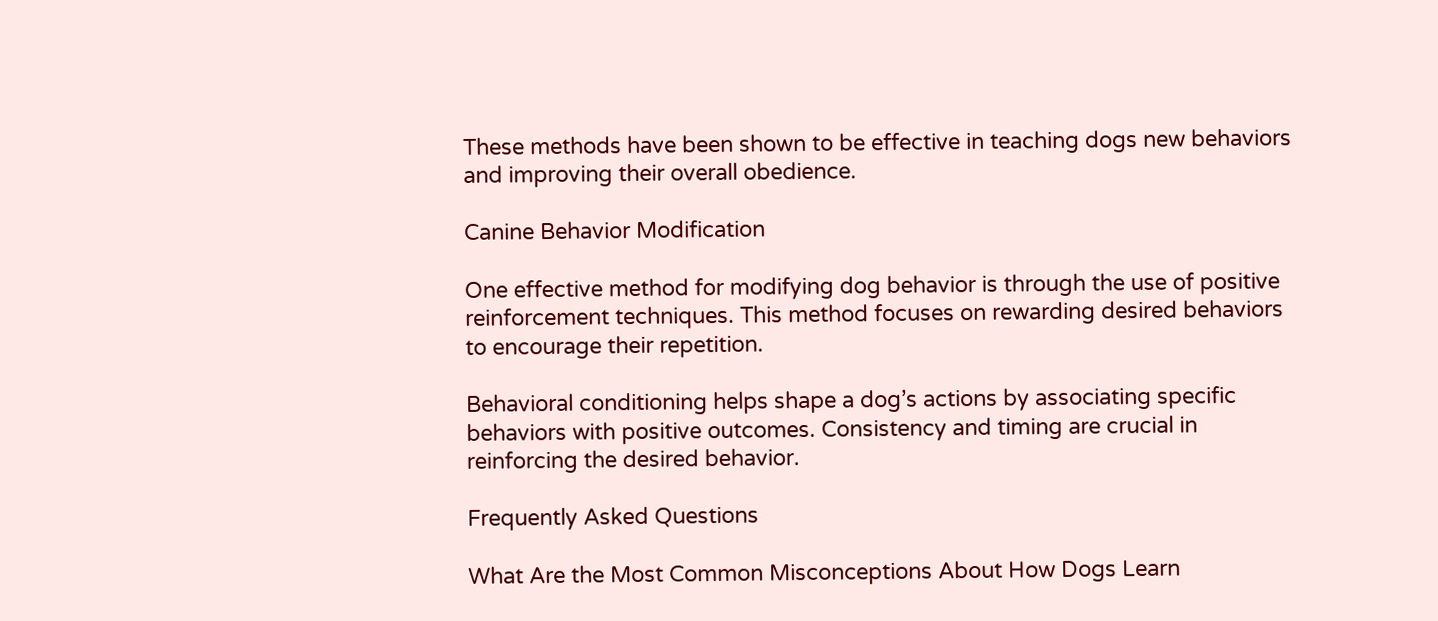These methods have been shown to be effective in teaching dogs new behaviors and improving their overall obedience.

Canine Behavior Modification

One effective method for modifying dog behavior is through the use of positive reinforcement techniques. This method focuses on rewarding desired behaviors to encourage their repetition.

Behavioral conditioning helps shape a dog’s actions by associating specific behaviors with positive outcomes. Consistency and timing are crucial in reinforcing the desired behavior.

Frequently Asked Questions

What Are the Most Common Misconceptions About How Dogs Learn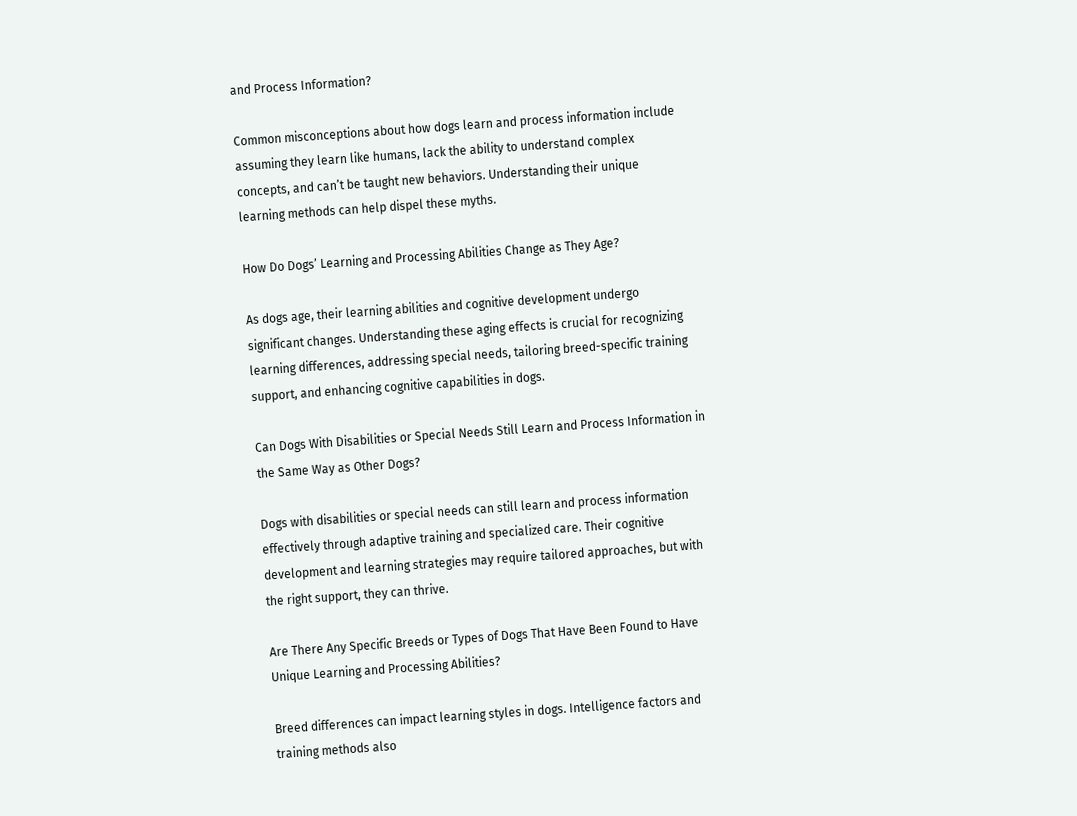and Process Information?

Common misconceptions about how dogs learn and process information include assuming they learn like humans, lack the ability to understand complex concepts, and can’t be taught new behaviors. Understanding their unique learning methods can help dispel these myths.

How Do Dogs’ Learning and Processing Abilities Change as They Age?

As dogs age, their learning abilities and cognitive development undergo significant changes. Understanding these aging effects is crucial for recognizing learning differences, addressing special needs, tailoring breed-specific training support, and enhancing cognitive capabilities in dogs.

Can Dogs With Disabilities or Special Needs Still Learn and Process Information in the Same Way as Other Dogs?

Dogs with disabilities or special needs can still learn and process information effectively through adaptive training and specialized care. Their cognitive development and learning strategies may require tailored approaches, but with the right support, they can thrive.

Are There Any Specific Breeds or Types of Dogs That Have Been Found to Have Unique Learning and Processing Abilities?

Breed differences can impact learning styles in dogs. Intelligence factors and training methods also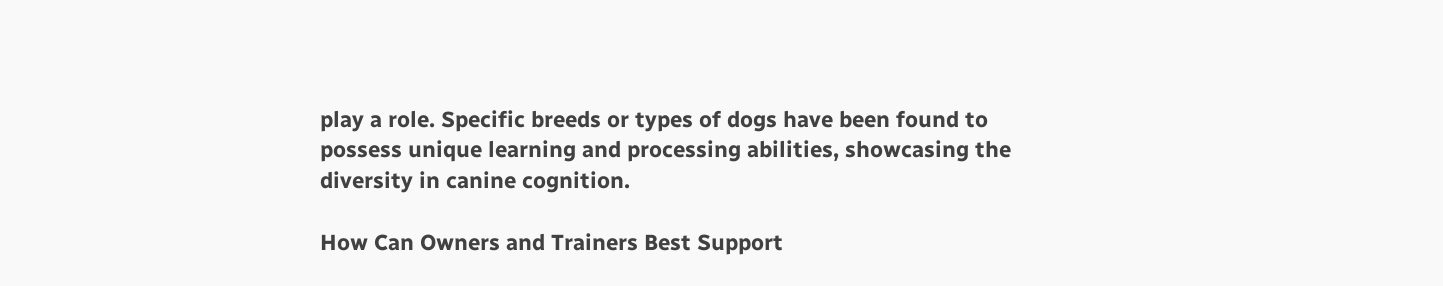play a role. Specific breeds or types of dogs have been found to possess unique learning and processing abilities, showcasing the diversity in canine cognition.

How Can Owners and Trainers Best Support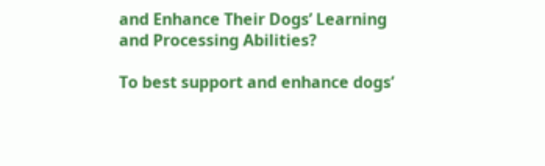and Enhance Their Dogs’ Learning and Processing Abilities?

To best support and enhance dogs’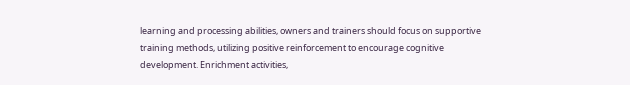learning and processing abilities, owners and trainers should focus on supportive training methods, utilizing positive reinforcement to encourage cognitive development. Enrichment activities,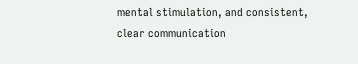mental stimulation, and consistent, clear communication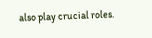also play crucial roles.